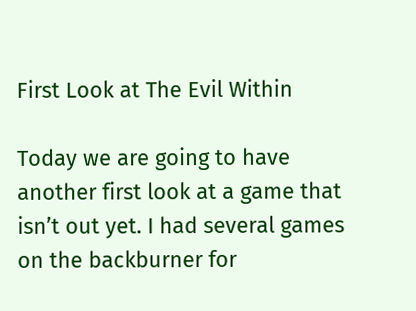First Look at The Evil Within

Today we are going to have another first look at a game that isn’t out yet. I had several games on the backburner for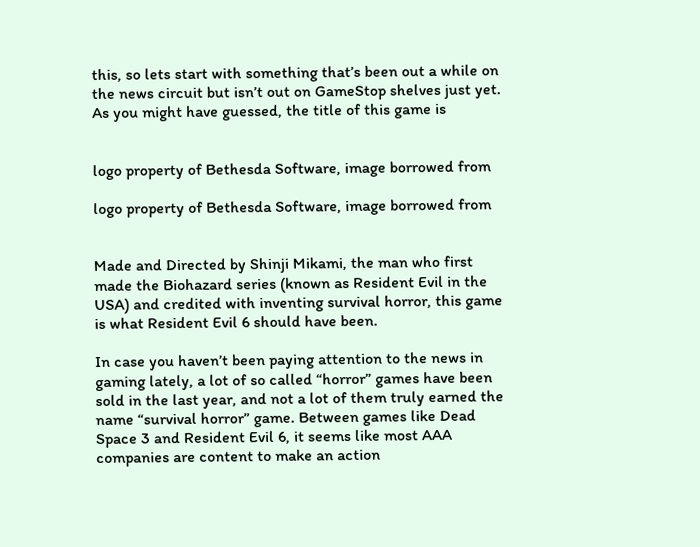this, so lets start with something that’s been out a while on the news circuit but isn’t out on GameStop shelves just yet.   As you might have guessed, the title of this game is


logo property of Bethesda Software, image borrowed from

logo property of Bethesda Software, image borrowed from


Made and Directed by Shinji Mikami, the man who first made the Biohazard series (known as Resident Evil in the USA) and credited with inventing survival horror, this game is what Resident Evil 6 should have been.

In case you haven’t been paying attention to the news in gaming lately, a lot of so called “horror” games have been sold in the last year, and not a lot of them truly earned the name “survival horror” game. Between games like Dead Space 3 and Resident Evil 6, it seems like most AAA companies are content to make an action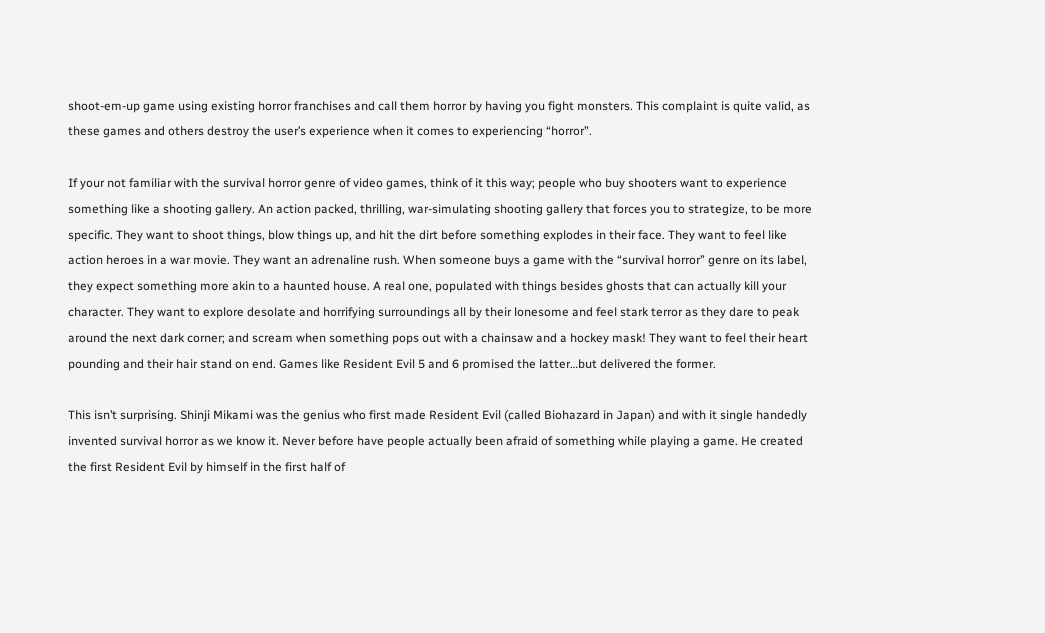shoot-em-up game using existing horror franchises and call them horror by having you fight monsters. This complaint is quite valid, as these games and others destroy the user’s experience when it comes to experiencing “horror”.

If your not familiar with the survival horror genre of video games, think of it this way; people who buy shooters want to experience something like a shooting gallery. An action packed, thrilling, war-simulating shooting gallery that forces you to strategize, to be more specific. They want to shoot things, blow things up, and hit the dirt before something explodes in their face. They want to feel like action heroes in a war movie. They want an adrenaline rush. When someone buys a game with the “survival horror” genre on its label, they expect something more akin to a haunted house. A real one, populated with things besides ghosts that can actually kill your character. They want to explore desolate and horrifying surroundings all by their lonesome and feel stark terror as they dare to peak around the next dark corner; and scream when something pops out with a chainsaw and a hockey mask! They want to feel their heart pounding and their hair stand on end. Games like Resident Evil 5 and 6 promised the latter…but delivered the former.

This isn’t surprising. Shinji Mikami was the genius who first made Resident Evil (called Biohazard in Japan) and with it single handedly invented survival horror as we know it. Never before have people actually been afraid of something while playing a game. He created the first Resident Evil by himself in the first half of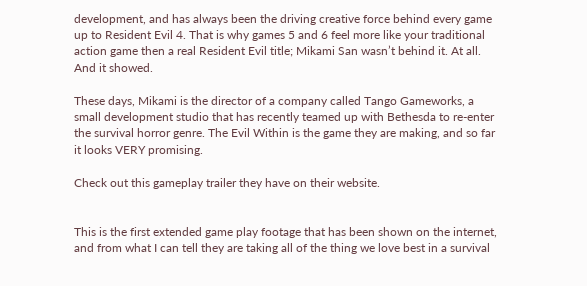development, and has always been the driving creative force behind every game up to Resident Evil 4. That is why games 5 and 6 feel more like your traditional action game then a real Resident Evil title; Mikami San wasn’t behind it. At all. And it showed.

These days, Mikami is the director of a company called Tango Gameworks, a small development studio that has recently teamed up with Bethesda to re-enter the survival horror genre. The Evil Within is the game they are making, and so far it looks VERY promising.

Check out this gameplay trailer they have on their website.


This is the first extended game play footage that has been shown on the internet, and from what I can tell they are taking all of the thing we love best in a survival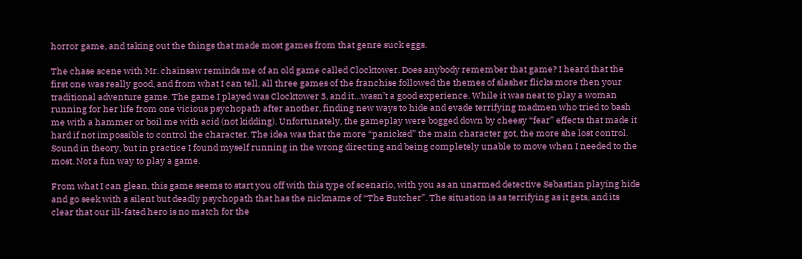horror game, and taking out the things that made most games from that genre suck eggs.

The chase scene with Mr. chainsaw reminds me of an old game called Clocktower. Does anybody remember that game? I heard that the first one was really good, and from what I can tell, all three games of the franchise followed the themes of slasher flicks more then your traditional adventure game. The game I played was Clocktower 3, and it…wasn’t a good experience. While it was neat to play a woman running for her life from one vicious psychopath after another, finding new ways to hide and evade terrifying madmen who tried to bash me with a hammer or boil me with acid (not kidding). Unfortunately, the gameplay were bogged down by cheesy “fear” effects that made it hard if not impossible to control the character. The idea was that the more “panicked” the main character got, the more she lost control. Sound in theory, but in practice I found myself running in the wrong directing and being completely unable to move when I needed to the most. Not a fun way to play a game.

From what I can glean, this game seems to start you off with this type of scenario, with you as an unarmed detective Sebastian playing hide and go seek with a silent but deadly psychopath that has the nickname of “The Butcher”. The situation is as terrifying as it gets, and its clear that our ill-fated hero is no match for the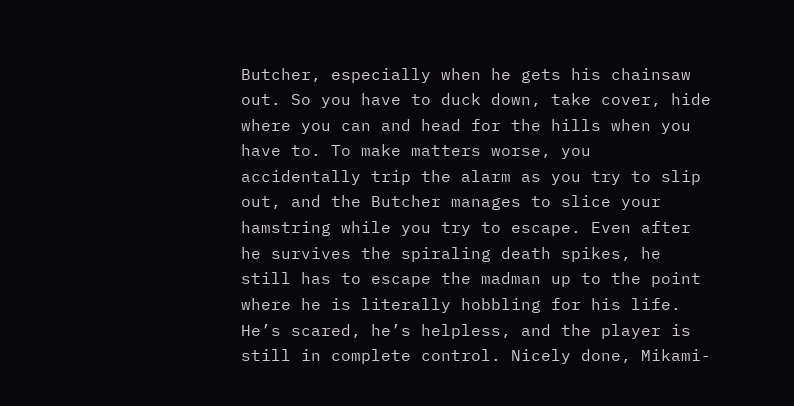Butcher, especially when he gets his chainsaw out. So you have to duck down, take cover, hide where you can and head for the hills when you have to. To make matters worse, you accidentally trip the alarm as you try to slip out, and the Butcher manages to slice your hamstring while you try to escape. Even after he survives the spiraling death spikes, he still has to escape the madman up to the point where he is literally hobbling for his life. He’s scared, he’s helpless, and the player is still in complete control. Nicely done, Mikami-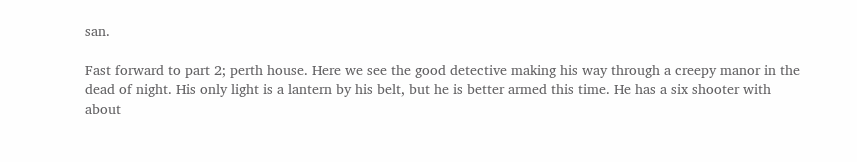san.

Fast forward to part 2; perth house. Here we see the good detective making his way through a creepy manor in the dead of night. His only light is a lantern by his belt, but he is better armed this time. He has a six shooter with about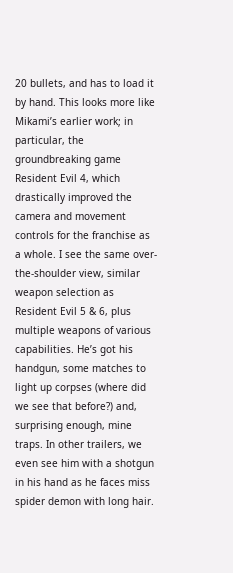20 bullets, and has to load it by hand. This looks more like Mikami’s earlier work; in particular, the groundbreaking game Resident Evil 4, which drastically improved the camera and movement controls for the franchise as a whole. I see the same over-the-shoulder view, similar weapon selection as Resident Evil 5 & 6, plus multiple weapons of various capabilities. He’s got his handgun, some matches to light up corpses (where did we see that before?) and, surprising enough, mine traps. In other trailers, we even see him with a shotgun in his hand as he faces miss spider demon with long hair.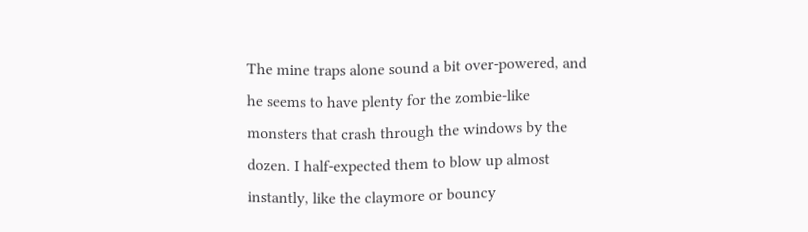The mine traps alone sound a bit over-powered, and he seems to have plenty for the zombie-like monsters that crash through the windows by the dozen. I half-expected them to blow up almost instantly, like the claymore or bouncy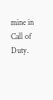mine in Call of Duty.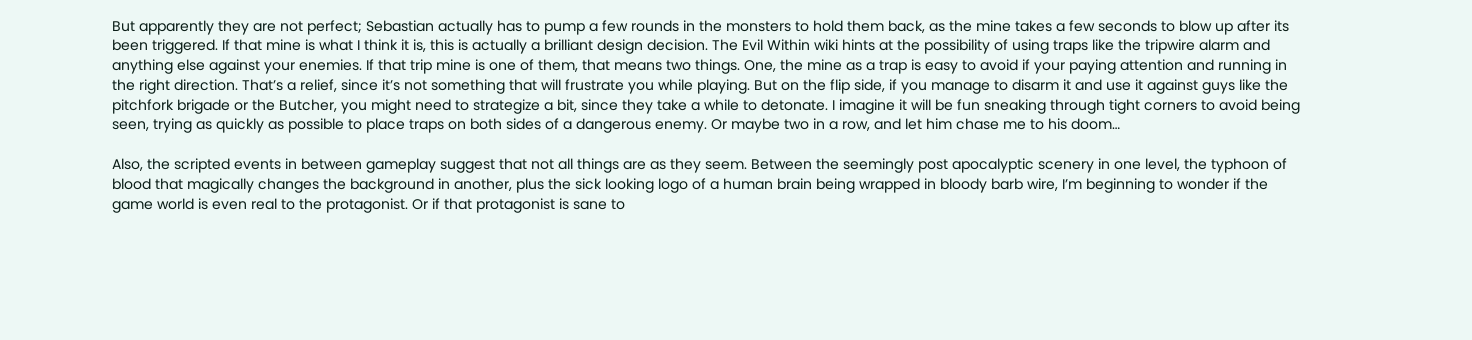But apparently they are not perfect; Sebastian actually has to pump a few rounds in the monsters to hold them back, as the mine takes a few seconds to blow up after its been triggered. If that mine is what I think it is, this is actually a brilliant design decision. The Evil Within wiki hints at the possibility of using traps like the tripwire alarm and anything else against your enemies. If that trip mine is one of them, that means two things. One, the mine as a trap is easy to avoid if your paying attention and running in the right direction. That’s a relief, since it’s not something that will frustrate you while playing. But on the flip side, if you manage to disarm it and use it against guys like the pitchfork brigade or the Butcher, you might need to strategize a bit, since they take a while to detonate. I imagine it will be fun sneaking through tight corners to avoid being seen, trying as quickly as possible to place traps on both sides of a dangerous enemy. Or maybe two in a row, and let him chase me to his doom…

Also, the scripted events in between gameplay suggest that not all things are as they seem. Between the seemingly post apocalyptic scenery in one level, the typhoon of blood that magically changes the background in another, plus the sick looking logo of a human brain being wrapped in bloody barb wire, I’m beginning to wonder if the game world is even real to the protagonist. Or if that protagonist is sane to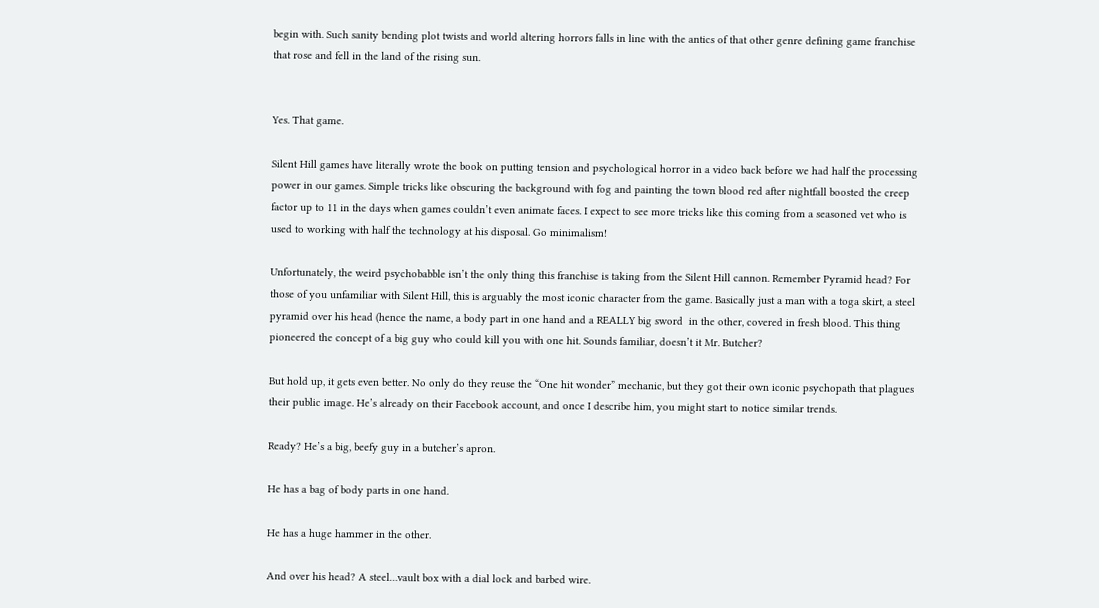begin with. Such sanity bending plot twists and world altering horrors falls in line with the antics of that other genre defining game franchise that rose and fell in the land of the rising sun.


Yes. That game.

Silent Hill games have literally wrote the book on putting tension and psychological horror in a video back before we had half the processing power in our games. Simple tricks like obscuring the background with fog and painting the town blood red after nightfall boosted the creep factor up to 11 in the days when games couldn’t even animate faces. I expect to see more tricks like this coming from a seasoned vet who is used to working with half the technology at his disposal. Go minimalism!

Unfortunately, the weird psychobabble isn’t the only thing this franchise is taking from the Silent Hill cannon. Remember Pyramid head? For those of you unfamiliar with Silent Hill, this is arguably the most iconic character from the game. Basically just a man with a toga skirt, a steel pyramid over his head (hence the name, a body part in one hand and a REALLY big sword  in the other, covered in fresh blood. This thing pioneered the concept of a big guy who could kill you with one hit. Sounds familiar, doesn’t it Mr. Butcher?

But hold up, it gets even better. No only do they reuse the “One hit wonder” mechanic, but they got their own iconic psychopath that plagues their public image. He’s already on their Facebook account, and once I describe him, you might start to notice similar trends.

Ready? He’s a big, beefy guy in a butcher’s apron.

He has a bag of body parts in one hand.

He has a huge hammer in the other.

And over his head? A steel…vault box with a dial lock and barbed wire.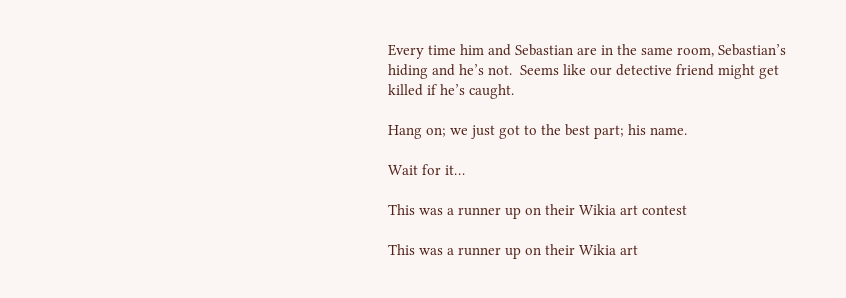Every time him and Sebastian are in the same room, Sebastian’s hiding and he’s not.  Seems like our detective friend might get killed if he’s caught.

Hang on; we just got to the best part; his name.

Wait for it…

This was a runner up on their Wikia art contest

This was a runner up on their Wikia art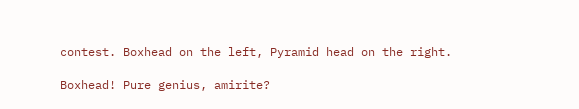contest. Boxhead on the left, Pyramid head on the right.

Boxhead! Pure genius, amirite?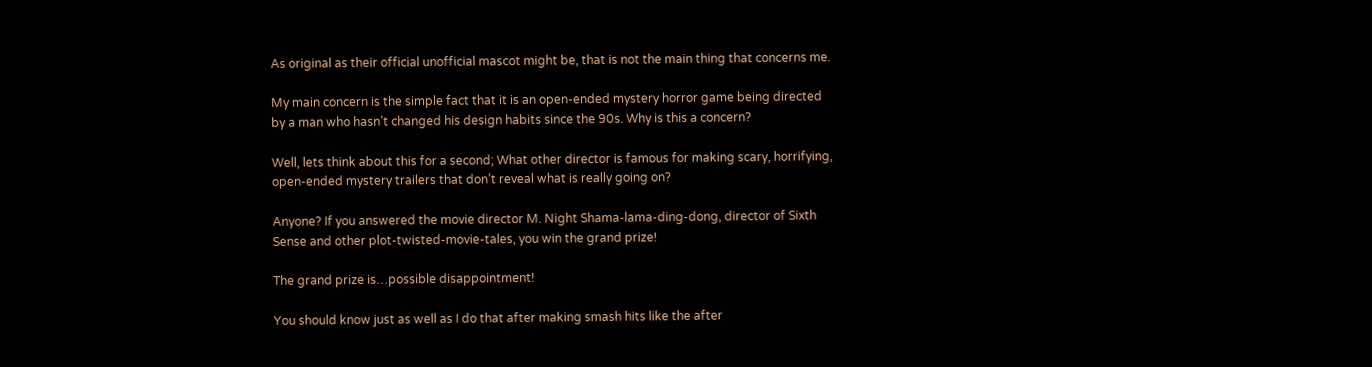As original as their official unofficial mascot might be, that is not the main thing that concerns me.

My main concern is the simple fact that it is an open-ended mystery horror game being directed by a man who hasn’t changed his design habits since the 90s. Why is this a concern?

Well, lets think about this for a second; What other director is famous for making scary, horrifying, open-ended mystery trailers that don’t reveal what is really going on?

Anyone? If you answered the movie director M. Night Shama-lama-ding-dong, director of Sixth Sense and other plot-twisted-movie-tales, you win the grand prize!

The grand prize is…possible disappointment!

You should know just as well as I do that after making smash hits like the after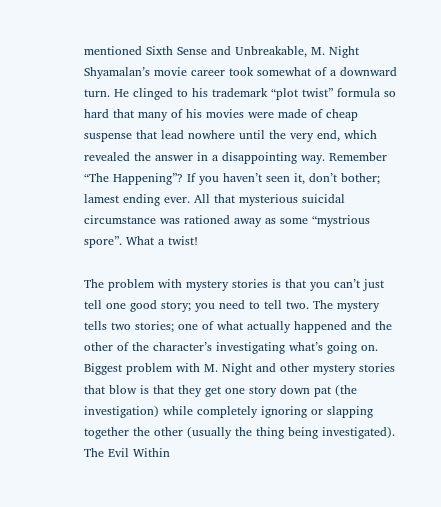mentioned Sixth Sense and Unbreakable, M. Night Shyamalan’s movie career took somewhat of a downward turn. He clinged to his trademark “plot twist” formula so hard that many of his movies were made of cheap suspense that lead nowhere until the very end, which revealed the answer in a disappointing way. Remember “The Happening”? If you haven’t seen it, don’t bother; lamest ending ever. All that mysterious suicidal circumstance was rationed away as some “mystrious spore”. What a twist!

The problem with mystery stories is that you can’t just tell one good story; you need to tell two. The mystery tells two stories; one of what actually happened and the other of the character’s investigating what’s going on. Biggest problem with M. Night and other mystery stories that blow is that they get one story down pat (the investigation) while completely ignoring or slapping together the other (usually the thing being investigated). The Evil Within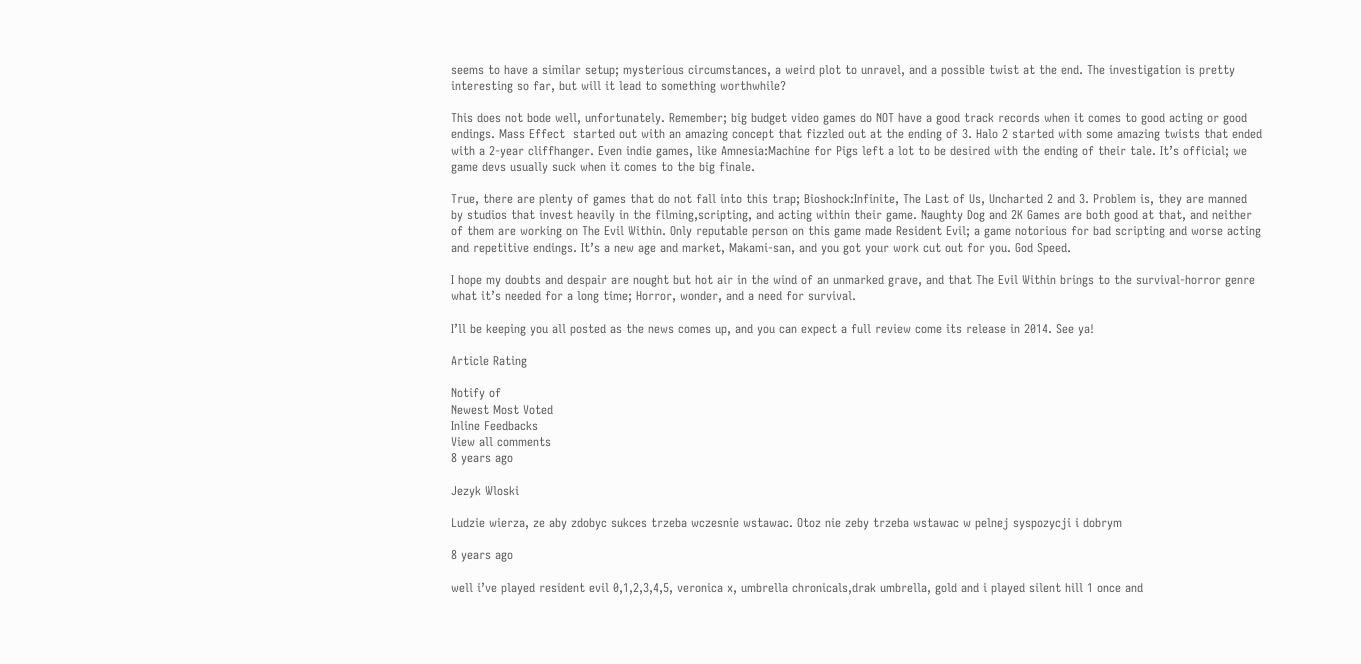seems to have a similar setup; mysterious circumstances, a weird plot to unravel, and a possible twist at the end. The investigation is pretty interesting so far, but will it lead to something worthwhile?

This does not bode well, unfortunately. Remember; big budget video games do NOT have a good track records when it comes to good acting or good endings. Mass Effect  started out with an amazing concept that fizzled out at the ending of 3. Halo 2 started with some amazing twists that ended with a 2-year cliffhanger. Even indie games, like Amnesia:Machine for Pigs left a lot to be desired with the ending of their tale. It’s official; we game devs usually suck when it comes to the big finale.

True, there are plenty of games that do not fall into this trap; Bioshock:Infinite, The Last of Us, Uncharted 2 and 3. Problem is, they are manned by studios that invest heavily in the filming,scripting, and acting within their game. Naughty Dog and 2K Games are both good at that, and neither of them are working on The Evil Within. Only reputable person on this game made Resident Evil; a game notorious for bad scripting and worse acting and repetitive endings. It’s a new age and market, Makami-san, and you got your work cut out for you. God Speed.

I hope my doubts and despair are nought but hot air in the wind of an unmarked grave, and that The Evil Within brings to the survival-horror genre what it’s needed for a long time; Horror, wonder, and a need for survival.

I’ll be keeping you all posted as the news comes up, and you can expect a full review come its release in 2014. See ya!

Article Rating

Notify of
Newest Most Voted
Inline Feedbacks
View all comments
8 years ago

Jezyk Wloski

Ludzie wierza, ze aby zdobyc sukces trzeba wczesnie wstawac. Otoz nie zeby trzeba wstawac w pelnej syspozycji i dobrym

8 years ago

well i’ve played resident evil 0,1,2,3,4,5, veronica x, umbrella chronicals,drak umbrella, gold and i played silent hill 1 once and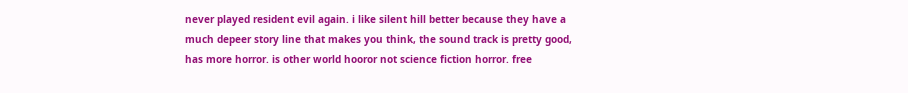never played resident evil again. i like silent hill better because they have a much depeer story line that makes you think, the sound track is pretty good, has more horror. is other world hooror not science fiction horror. free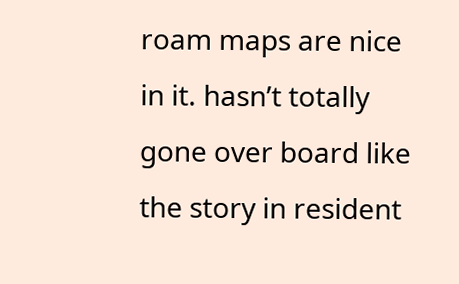roam maps are nice in it. hasn’t totally gone over board like the story in resident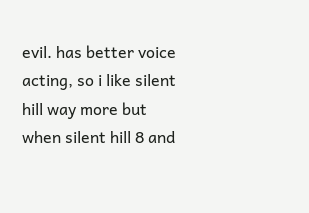evil. has better voice acting, so i like silent hill way more but when silent hill 8 and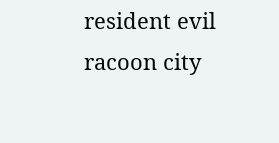resident evil racoon city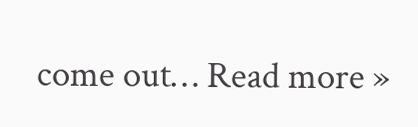come out… Read more »